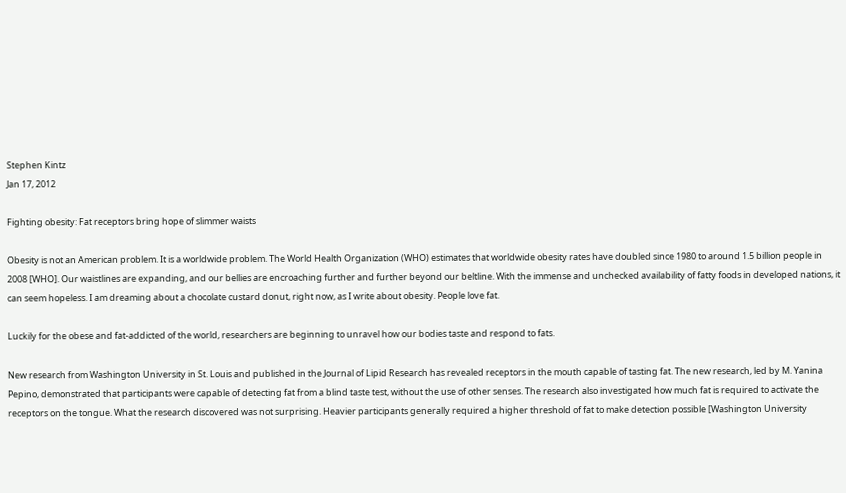Stephen Kintz
Jan 17, 2012

Fighting obesity: Fat receptors bring hope of slimmer waists

Obesity is not an American problem. It is a worldwide problem. The World Health Organization (WHO) estimates that worldwide obesity rates have doubled since 1980 to around 1.5 billion people in 2008 [WHO]. Our waistlines are expanding, and our bellies are encroaching further and further beyond our beltline. With the immense and unchecked availability of fatty foods in developed nations, it can seem hopeless. I am dreaming about a chocolate custard donut, right now, as I write about obesity. People love fat.

Luckily for the obese and fat-addicted of the world, researchers are beginning to unravel how our bodies taste and respond to fats.

New research from Washington University in St. Louis and published in the Journal of Lipid Research has revealed receptors in the mouth capable of tasting fat. The new research, led by M. Yanina Pepino, demonstrated that participants were capable of detecting fat from a blind taste test, without the use of other senses. The research also investigated how much fat is required to activate the receptors on the tongue. What the research discovered was not surprising. Heavier participants generally required a higher threshold of fat to make detection possible [Washington University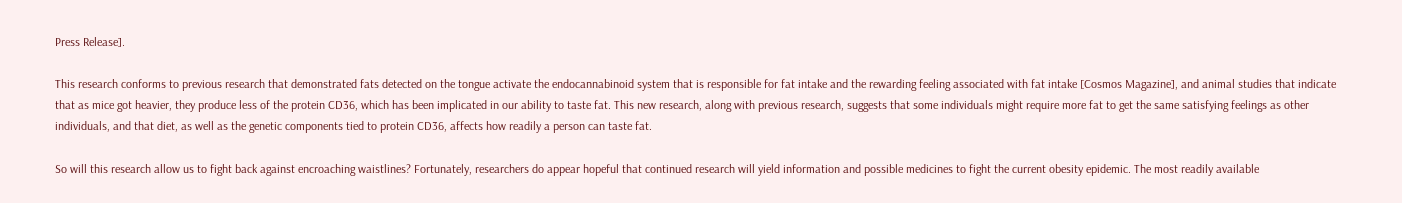Press Release].

This research conforms to previous research that demonstrated fats detected on the tongue activate the endocannabinoid system that is responsible for fat intake and the rewarding feeling associated with fat intake [Cosmos Magazine], and animal studies that indicate that as mice got heavier, they produce less of the protein CD36, which has been implicated in our ability to taste fat. This new research, along with previous research, suggests that some individuals might require more fat to get the same satisfying feelings as other individuals, and that diet, as well as the genetic components tied to protein CD36, affects how readily a person can taste fat.

So will this research allow us to fight back against encroaching waistlines? Fortunately, researchers do appear hopeful that continued research will yield information and possible medicines to fight the current obesity epidemic. The most readily available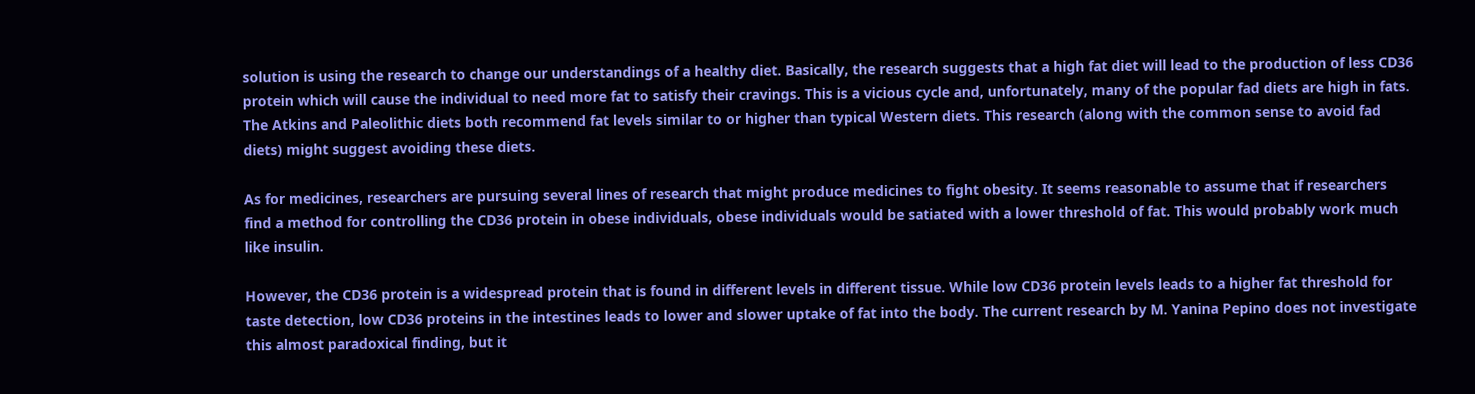solution is using the research to change our understandings of a healthy diet. Basically, the research suggests that a high fat diet will lead to the production of less CD36 protein which will cause the individual to need more fat to satisfy their cravings. This is a vicious cycle and, unfortunately, many of the popular fad diets are high in fats. The Atkins and Paleolithic diets both recommend fat levels similar to or higher than typical Western diets. This research (along with the common sense to avoid fad diets) might suggest avoiding these diets.

As for medicines, researchers are pursuing several lines of research that might produce medicines to fight obesity. It seems reasonable to assume that if researchers find a method for controlling the CD36 protein in obese individuals, obese individuals would be satiated with a lower threshold of fat. This would probably work much like insulin.

However, the CD36 protein is a widespread protein that is found in different levels in different tissue. While low CD36 protein levels leads to a higher fat threshold for taste detection, low CD36 proteins in the intestines leads to lower and slower uptake of fat into the body. The current research by M. Yanina Pepino does not investigate this almost paradoxical finding, but it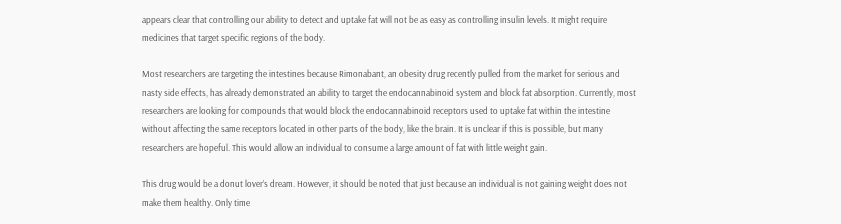appears clear that controlling our ability to detect and uptake fat will not be as easy as controlling insulin levels. It might require medicines that target specific regions of the body.

Most researchers are targeting the intestines because Rimonabant, an obesity drug recently pulled from the market for serious and nasty side effects, has already demonstrated an ability to target the endocannabinoid system and block fat absorption. Currently, most researchers are looking for compounds that would block the endocannabinoid receptors used to uptake fat within the intestine without affecting the same receptors located in other parts of the body, like the brain. It is unclear if this is possible, but many researchers are hopeful. This would allow an individual to consume a large amount of fat with little weight gain.

This drug would be a donut lover’s dream. However, it should be noted that just because an individual is not gaining weight does not make them healthy. Only time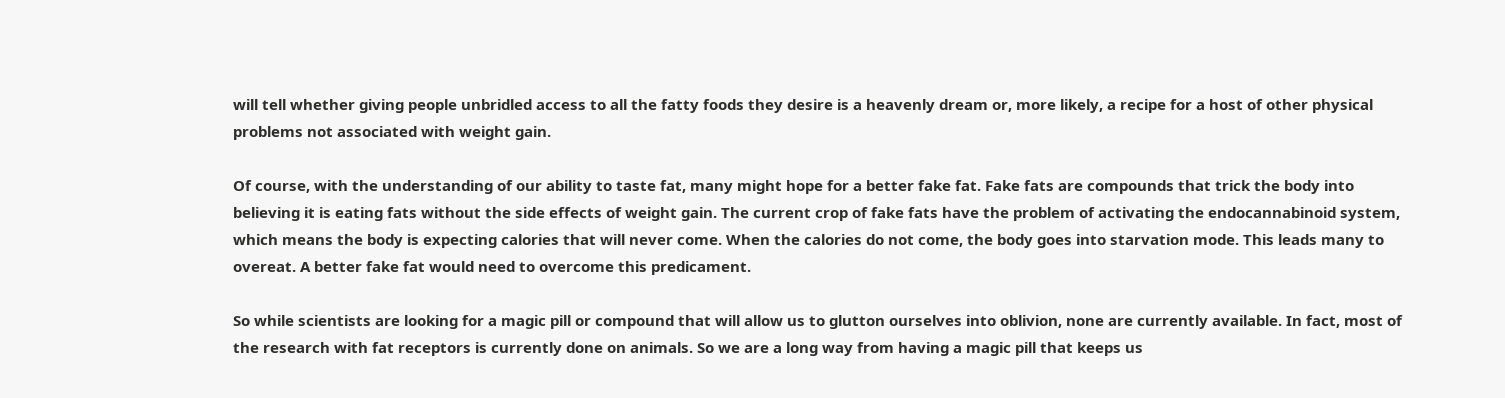will tell whether giving people unbridled access to all the fatty foods they desire is a heavenly dream or, more likely, a recipe for a host of other physical problems not associated with weight gain.

Of course, with the understanding of our ability to taste fat, many might hope for a better fake fat. Fake fats are compounds that trick the body into believing it is eating fats without the side effects of weight gain. The current crop of fake fats have the problem of activating the endocannabinoid system, which means the body is expecting calories that will never come. When the calories do not come, the body goes into starvation mode. This leads many to overeat. A better fake fat would need to overcome this predicament.

So while scientists are looking for a magic pill or compound that will allow us to glutton ourselves into oblivion, none are currently available. In fact, most of the research with fat receptors is currently done on animals. So we are a long way from having a magic pill that keeps us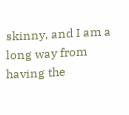skinny, and I am a long way from having the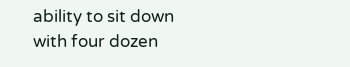ability to sit down with four dozen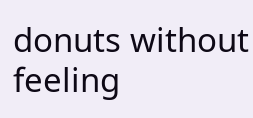donuts without feeling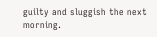guilty and sluggish the next morning.